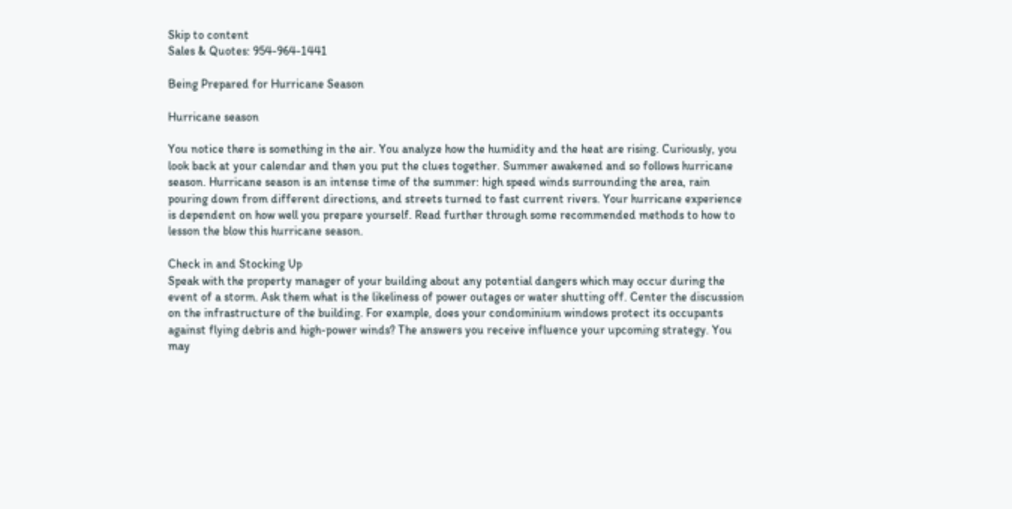Skip to content
Sales & Quotes: 954-964-1441

Being Prepared for Hurricane Season

Hurricane season

You notice there is something in the air. You analyze how the humidity and the heat are rising. Curiously, you look back at your calendar and then you put the clues together. Summer awakened and so follows hurricane season. Hurricane season is an intense time of the summer: high speed winds surrounding the area, rain pouring down from different directions, and streets turned to fast current rivers. Your hurricane experience is dependent on how well you prepare yourself. Read further through some recommended methods to how to lesson the blow this hurricane season.

Check in and Stocking Up
Speak with the property manager of your building about any potential dangers which may occur during the event of a storm. Ask them what is the likeliness of power outages or water shutting off. Center the discussion on the infrastructure of the building. For example, does your condominium windows protect its occupants against flying debris and high-power winds? The answers you receive influence your upcoming strategy. You may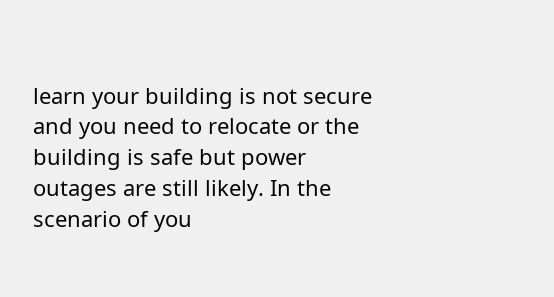learn your building is not secure and you need to relocate or the building is safe but power outages are still likely. In the scenario of you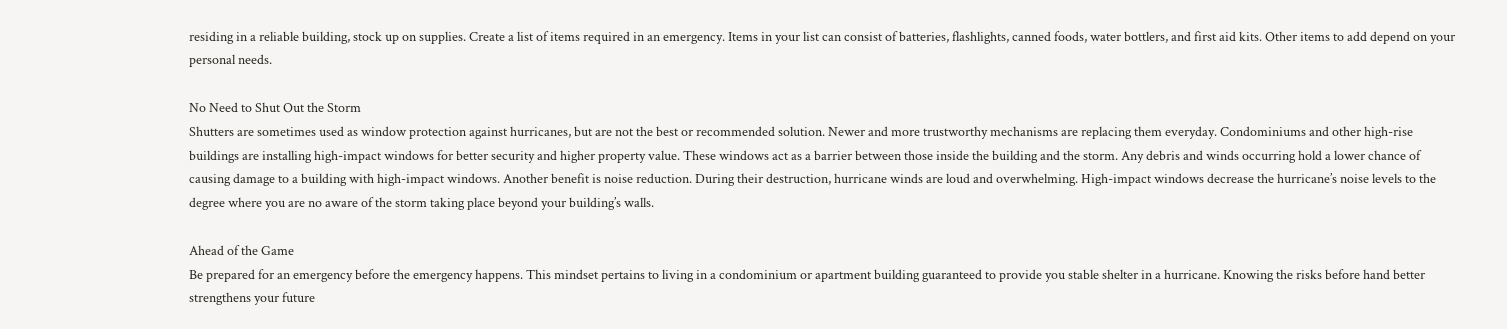residing in a reliable building, stock up on supplies. Create a list of items required in an emergency. Items in your list can consist of batteries, flashlights, canned foods, water bottlers, and first aid kits. Other items to add depend on your personal needs.

No Need to Shut Out the Storm
Shutters are sometimes used as window protection against hurricanes, but are not the best or recommended solution. Newer and more trustworthy mechanisms are replacing them everyday. Condominiums and other high-rise buildings are installing high-impact windows for better security and higher property value. These windows act as a barrier between those inside the building and the storm. Any debris and winds occurring hold a lower chance of causing damage to a building with high-impact windows. Another benefit is noise reduction. During their destruction, hurricane winds are loud and overwhelming. High-impact windows decrease the hurricane’s noise levels to the degree where you are no aware of the storm taking place beyond your building’s walls.

Ahead of the Game
Be prepared for an emergency before the emergency happens. This mindset pertains to living in a condominium or apartment building guaranteed to provide you stable shelter in a hurricane. Knowing the risks before hand better strengthens your future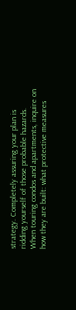strategy. Completely assuring your plan is ridding yourself of those probable hazards. When touring condos and apartments, inquire on how they are built: what protective measures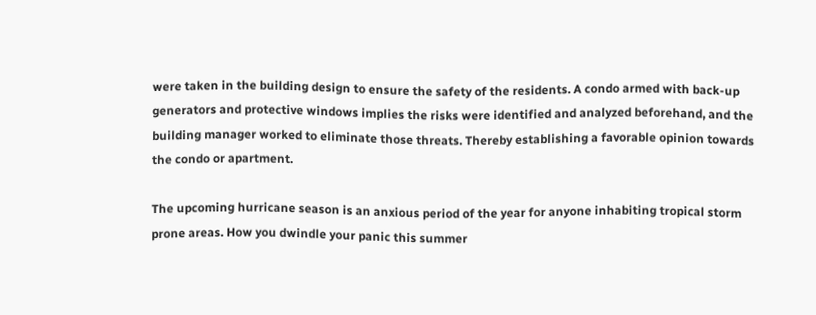were taken in the building design to ensure the safety of the residents. A condo armed with back-up generators and protective windows implies the risks were identified and analyzed beforehand, and the building manager worked to eliminate those threats. Thereby establishing a favorable opinion towards the condo or apartment.

The upcoming hurricane season is an anxious period of the year for anyone inhabiting tropical storm prone areas. How you dwindle your panic this summer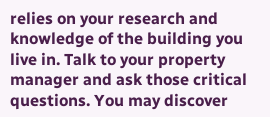relies on your research and knowledge of the building you live in. Talk to your property manager and ask those critical questions. You may discover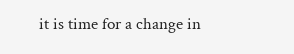it is time for a change in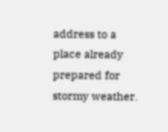address to a place already prepared for stormy weather.